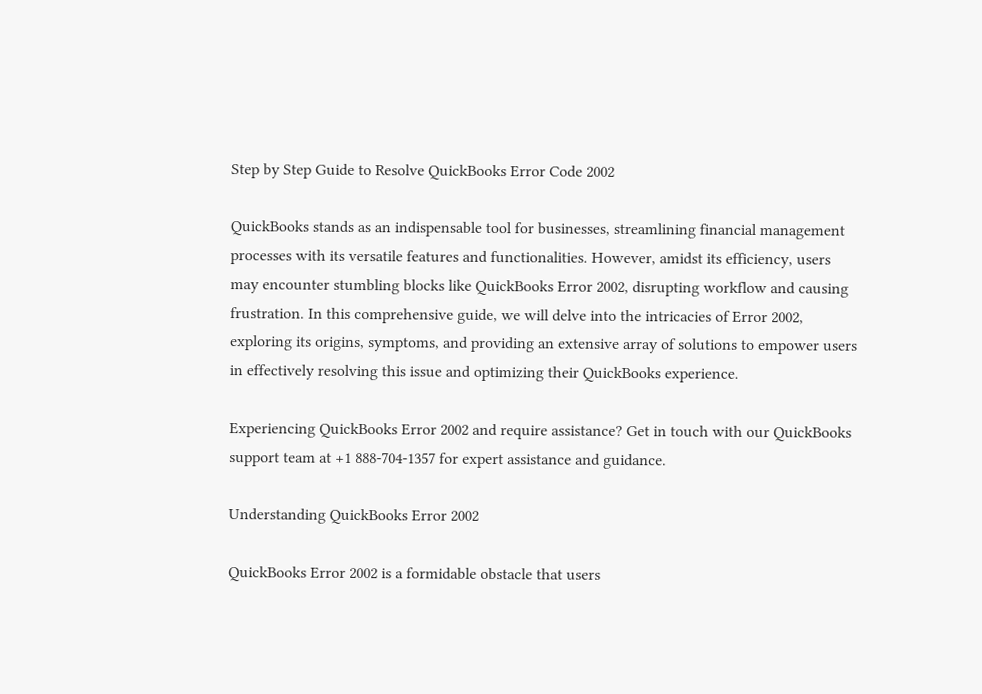Step by Step Guide to Resolve QuickBooks Error Code 2002

QuickBooks stands as an indispensable tool for businesses, streamlining financial management processes with its versatile features and functionalities. However, amidst its efficiency, users may encounter stumbling blocks like QuickBooks Error 2002, disrupting workflow and causing frustration. In this comprehensive guide, we will delve into the intricacies of Error 2002, exploring its origins, symptoms, and providing an extensive array of solutions to empower users in effectively resolving this issue and optimizing their QuickBooks experience.

Experiencing QuickBooks Error 2002 and require assistance? Get in touch with our QuickBooks support team at +1 888-704-1357 for expert assistance and guidance.

Understanding QuickBooks Error 2002

QuickBooks Error 2002 is a formidable obstacle that users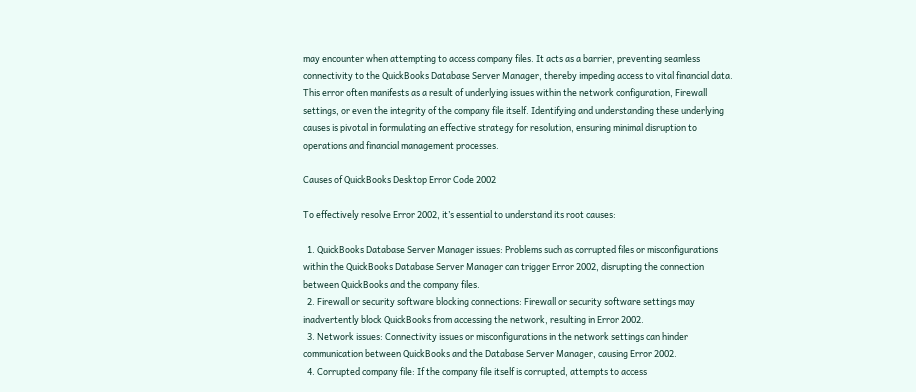may encounter when attempting to access company files. It acts as a barrier, preventing seamless connectivity to the QuickBooks Database Server Manager, thereby impeding access to vital financial data. This error often manifests as a result of underlying issues within the network configuration, Firewall settings, or even the integrity of the company file itself. Identifying and understanding these underlying causes is pivotal in formulating an effective strategy for resolution, ensuring minimal disruption to operations and financial management processes.

Causes of QuickBooks Desktop Error Code 2002

To effectively resolve Error 2002, it’s essential to understand its root causes:

  1. QuickBooks Database Server Manager issues: Problems such as corrupted files or misconfigurations within the QuickBooks Database Server Manager can trigger Error 2002, disrupting the connection between QuickBooks and the company files.
  2. Firewall or security software blocking connections: Firewall or security software settings may inadvertently block QuickBooks from accessing the network, resulting in Error 2002.
  3. Network issues: Connectivity issues or misconfigurations in the network settings can hinder communication between QuickBooks and the Database Server Manager, causing Error 2002.
  4. Corrupted company file: If the company file itself is corrupted, attempts to access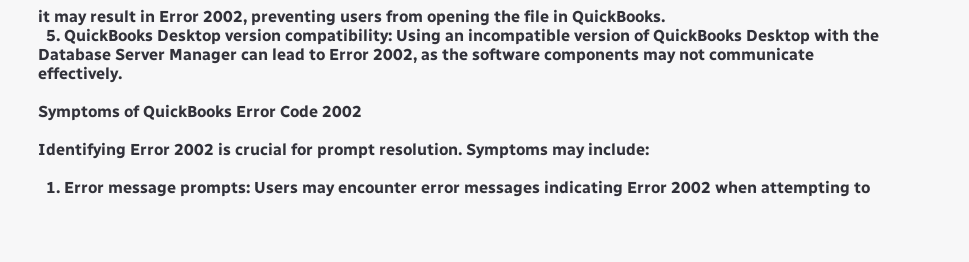it may result in Error 2002, preventing users from opening the file in QuickBooks.
  5. QuickBooks Desktop version compatibility: Using an incompatible version of QuickBooks Desktop with the Database Server Manager can lead to Error 2002, as the software components may not communicate effectively.

Symptoms of QuickBooks Error Code 2002

Identifying Error 2002 is crucial for prompt resolution. Symptoms may include:

  1. Error message prompts: Users may encounter error messages indicating Error 2002 when attempting to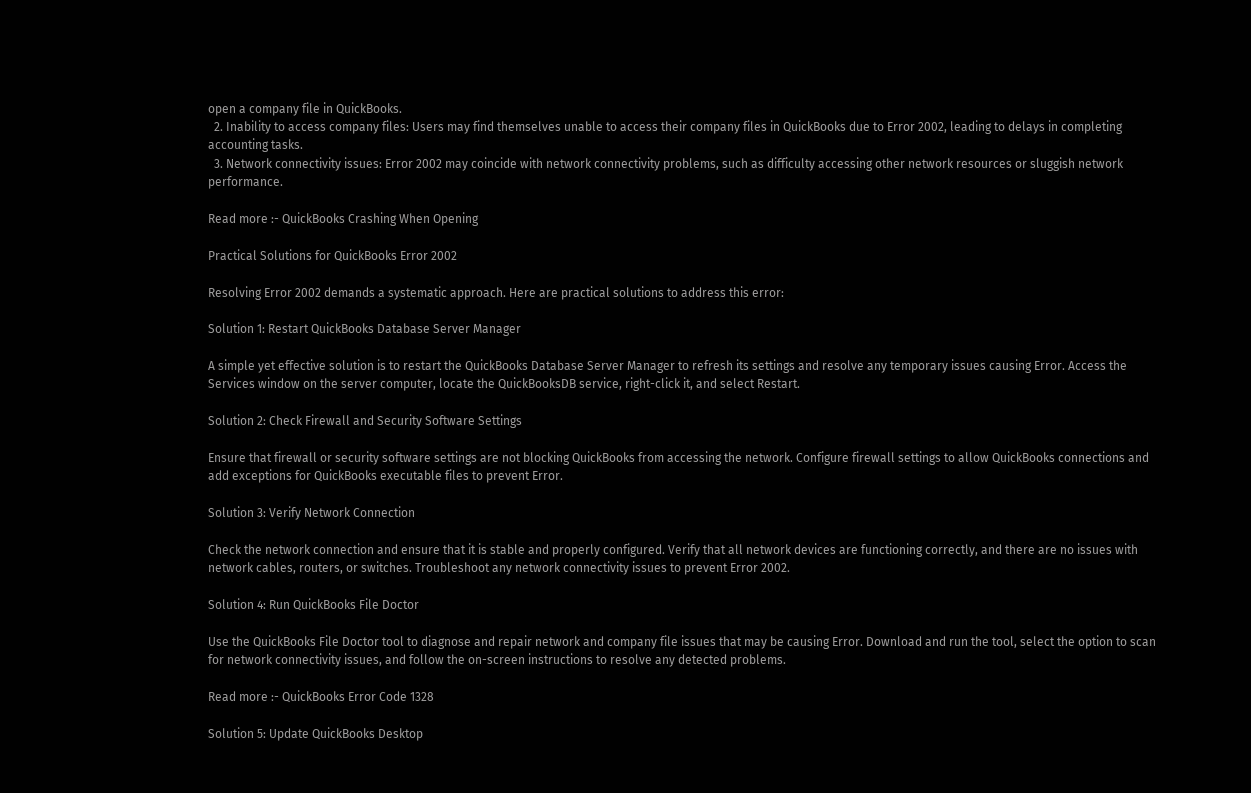open a company file in QuickBooks.
  2. Inability to access company files: Users may find themselves unable to access their company files in QuickBooks due to Error 2002, leading to delays in completing accounting tasks.
  3. Network connectivity issues: Error 2002 may coincide with network connectivity problems, such as difficulty accessing other network resources or sluggish network performance.

Read more :- QuickBooks Crashing When Opening

Practical Solutions for QuickBooks Error 2002

Resolving Error 2002 demands a systematic approach. Here are practical solutions to address this error:

Solution 1: Restart QuickBooks Database Server Manager

A simple yet effective solution is to restart the QuickBooks Database Server Manager to refresh its settings and resolve any temporary issues causing Error. Access the Services window on the server computer, locate the QuickBooksDB service, right-click it, and select Restart.

Solution 2: Check Firewall and Security Software Settings

Ensure that firewall or security software settings are not blocking QuickBooks from accessing the network. Configure firewall settings to allow QuickBooks connections and add exceptions for QuickBooks executable files to prevent Error.

Solution 3: Verify Network Connection

Check the network connection and ensure that it is stable and properly configured. Verify that all network devices are functioning correctly, and there are no issues with network cables, routers, or switches. Troubleshoot any network connectivity issues to prevent Error 2002.

Solution 4: Run QuickBooks File Doctor

Use the QuickBooks File Doctor tool to diagnose and repair network and company file issues that may be causing Error. Download and run the tool, select the option to scan for network connectivity issues, and follow the on-screen instructions to resolve any detected problems.

Read more :- QuickBooks Error Code 1328

Solution 5: Update QuickBooks Desktop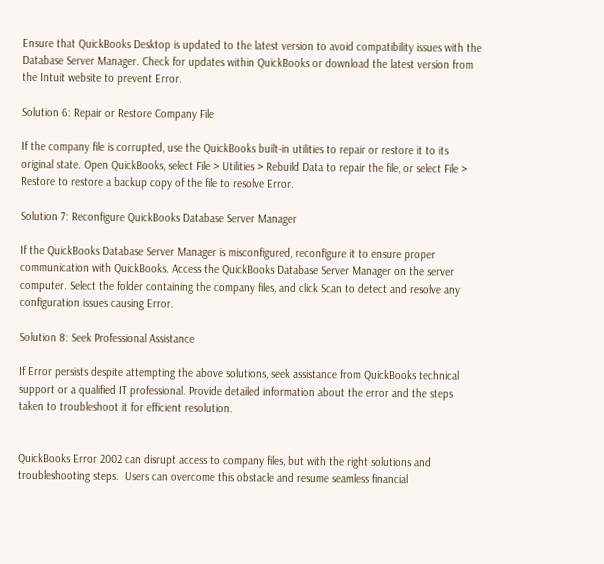Ensure that QuickBooks Desktop is updated to the latest version to avoid compatibility issues with the Database Server Manager. Check for updates within QuickBooks or download the latest version from the Intuit website to prevent Error.

Solution 6: Repair or Restore Company File

If the company file is corrupted, use the QuickBooks built-in utilities to repair or restore it to its original state. Open QuickBooks, select File > Utilities > Rebuild Data to repair the file, or select File > Restore to restore a backup copy of the file to resolve Error.

Solution 7: Reconfigure QuickBooks Database Server Manager

If the QuickBooks Database Server Manager is misconfigured, reconfigure it to ensure proper communication with QuickBooks. Access the QuickBooks Database Server Manager on the server computer. Select the folder containing the company files, and click Scan to detect and resolve any configuration issues causing Error.

Solution 8: Seek Professional Assistance

If Error persists despite attempting the above solutions, seek assistance from QuickBooks technical support or a qualified IT professional. Provide detailed information about the error and the steps taken to troubleshoot it for efficient resolution.


QuickBooks Error 2002 can disrupt access to company files, but with the right solutions and troubleshooting steps.  Users can overcome this obstacle and resume seamless financial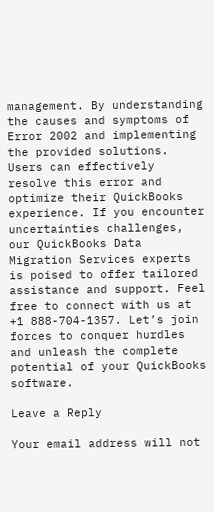management. By understanding the causes and symptoms of Error 2002 and implementing the provided solutions. Users can effectively resolve this error and optimize their QuickBooks experience. If you encounter uncertainties challenges, our QuickBooks Data Migration Services experts is poised to offer tailored assistance and support. Feel free to connect with us at +1 888-704-1357. Let’s join forces to conquer hurdles and unleash the complete potential of your QuickBooks software.

Leave a Reply

Your email address will not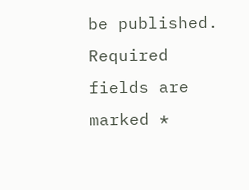be published. Required fields are marked *